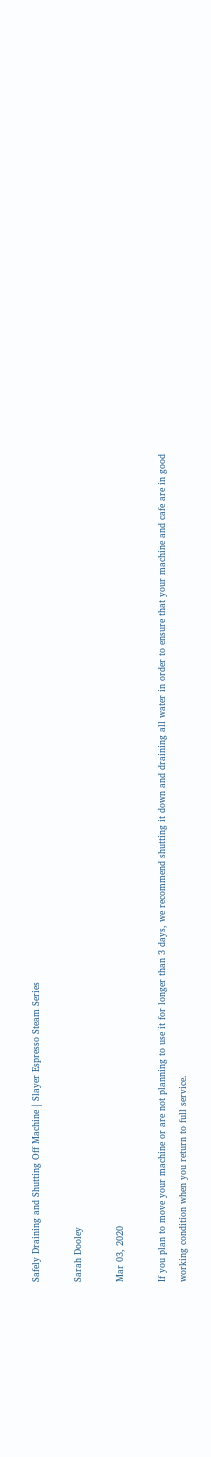Safely Draining and Shutting Off Machine | Slayer Espresso Steam Series

Sarah Dooley

Mar 03, 2020

If you plan to move your machine or are not planning to use it for longer than 3 days, we recommend shutting it down and draining all water in order to ensure that your machine and cafe are in good working condition when you return to full service.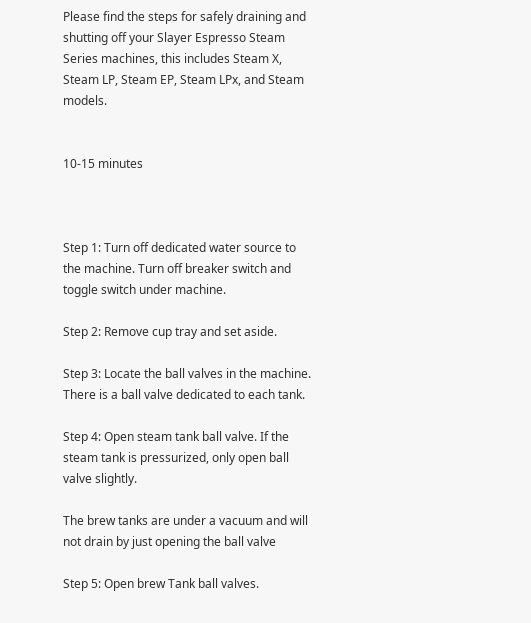Please find the steps for safely draining and shutting off your Slayer Espresso Steam Series machines, this includes Steam X, Steam LP, Steam EP, Steam LPx, and Steam models.


10-15 minutes



Step 1: Turn off dedicated water source to the machine. Turn off breaker switch and toggle switch under machine.

Step 2: Remove cup tray and set aside.

Step 3: Locate the ball valves in the machine. There is a ball valve dedicated to each tank.

Step 4: Open steam tank ball valve. If the steam tank is pressurized, only open ball valve slightly.

The brew tanks are under a vacuum and will not drain by just opening the ball valve

Step 5: Open brew Tank ball valves.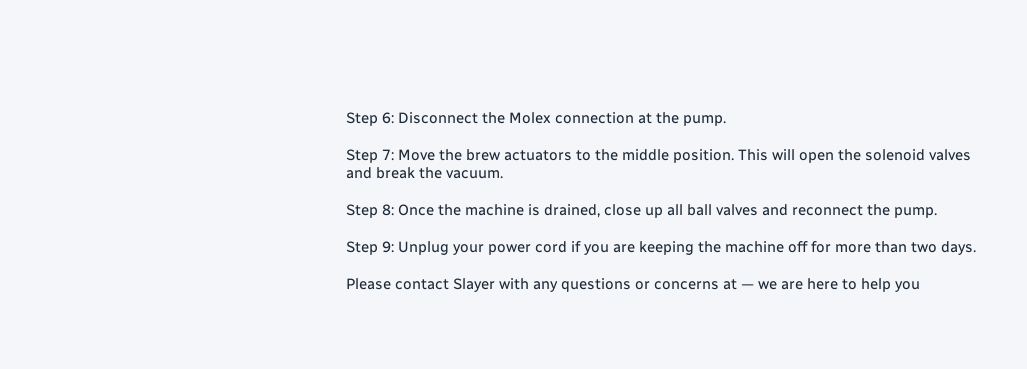Step 6: Disconnect the Molex connection at the pump.

Step 7: Move the brew actuators to the middle position. This will open the solenoid valves and break the vacuum.

Step 8: Once the machine is drained, close up all ball valves and reconnect the pump.

Step 9: Unplug your power cord if you are keeping the machine off for more than two days.

Please contact Slayer with any questions or concerns at — we are here to help you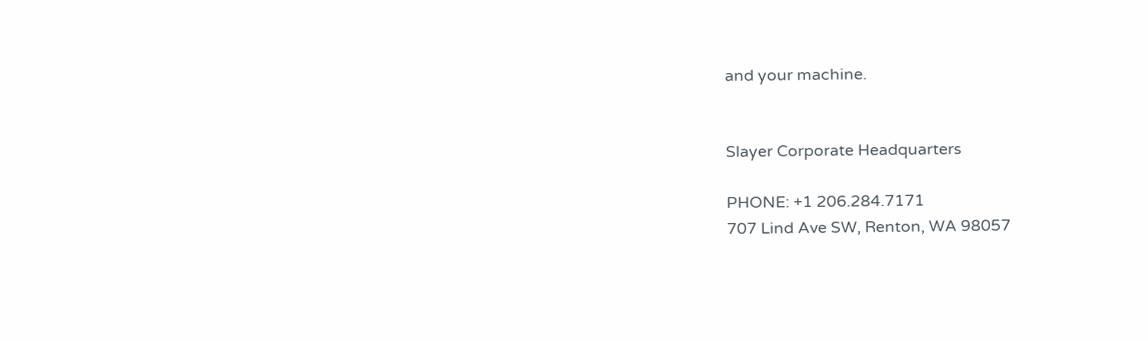and your machine.


Slayer Corporate Headquarters

PHONE: +1 206.284.7171
707 Lind Ave SW, Renton, WA 98057